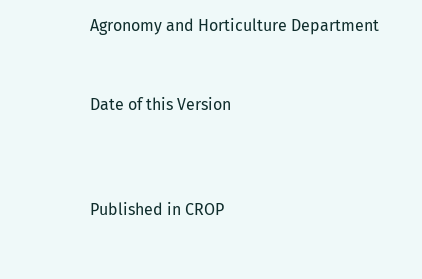Agronomy and Horticulture Department


Date of this Version



Published in CROP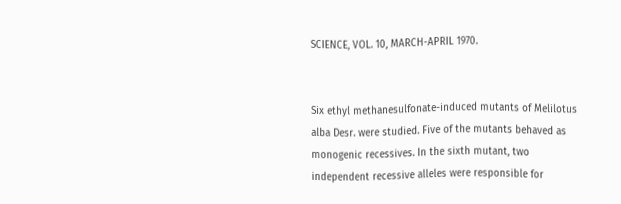SCIENCE, VOL. 10, MARCH-APRIL 1970.


Six ethyl methanesulfonate-induced mutants of Melilotus alba Desr. were studied. Five of the mutants behaved as monogenic recessives. In the sixth mutant, two independent recessive alleles were responsible for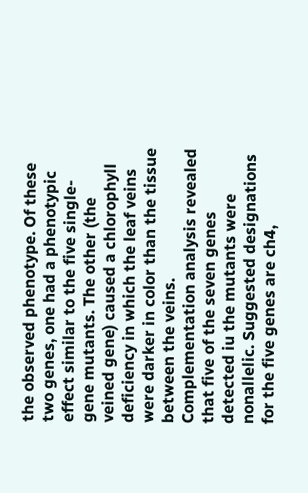the observed phenotype. Of these two genes, one had a phenotypic effect similar to the five single-gene mutants. The other (the veined gene) caused a chlorophyll deficiency in which the leaf veins were darker in color than the tissue between the veins. Complementation analysis revealed that five of the seven genes detected iu the mutants were nonallelic. Suggested designations for the five genes are ch4,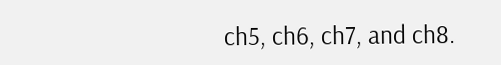ch5, ch6, ch7, and ch8.